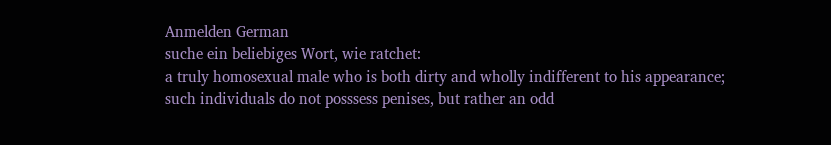Anmelden German
suche ein beliebiges Wort, wie ratchet:
a truly homosexual male who is both dirty and wholly indifferent to his appearance; such individuals do not posssess penises, but rather an odd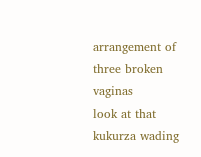arrangement of three broken vaginas
look at that kukurza wading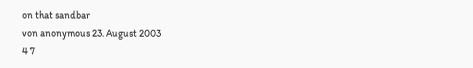on that sandbar
von anonymous 23. August 2003
4 7